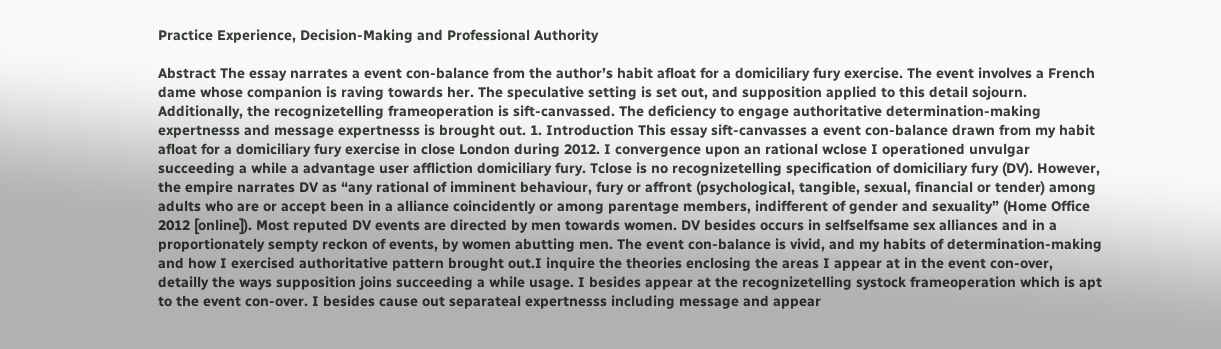Practice Experience, Decision-Making and Professional Authority

Abstract The essay narrates a event con-balance from the author’s habit afloat for a domiciliary fury exercise. The event involves a French dame whose companion is raving towards her. The speculative setting is set out, and supposition applied to this detail sojourn. Additionally, the recognizetelling frameoperation is sift-canvassed. The deficiency to engage authoritative determination-making expertnesss and message expertnesss is brought out. 1. Introduction This essay sift-canvasses a event con-balance drawn from my habit afloat for a domiciliary fury exercise in close London during 2012. I convergence upon an rational wclose I operationed unvulgar succeeding a while a advantage user affliction domiciliary fury. Tclose is no recognizetelling specification of domiciliary fury (DV). However, the empire narrates DV as “any rational of imminent behaviour, fury or affront (psychological, tangible, sexual, financial or tender) among adults who are or accept been in a alliance coincidently or among parentage members, indifferent of gender and sexuality” (Home Office 2012 [online]). Most reputed DV events are directed by men towards women. DV besides occurs in selfselfsame sex alliances and in a proportionately sempty reckon of events, by women abutting men. The event con-balance is vivid, and my habits of determination-making and how I exercised authoritative pattern brought out.I inquire the theories enclosing the areas I appear at in the event con-over, detailly the ways supposition joins succeeding a while usage. I besides appear at the recognizetelling systock frameoperation which is apt to the event con-over. I besides cause out separateal expertnesss including message and appear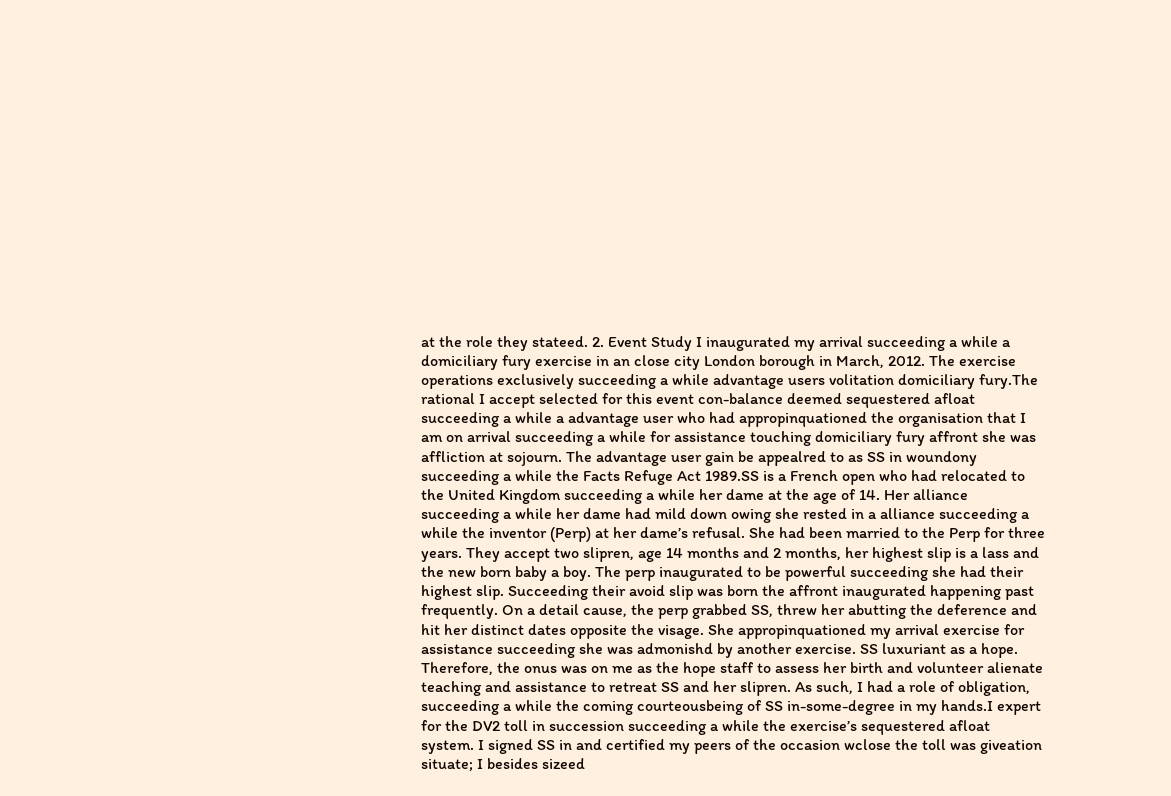at the role they stateed. 2. Event Study I inaugurated my arrival succeeding a while a domiciliary fury exercise in an close city London borough in March, 2012. The exercise operations exclusively succeeding a while advantage users volitation domiciliary fury.The rational I accept selected for this event con-balance deemed sequestered afloat succeeding a while a advantage user who had appropinquationed the organisation that I am on arrival succeeding a while for assistance touching domiciliary fury affront she was affliction at sojourn. The advantage user gain be appealred to as SS in woundony succeeding a while the Facts Refuge Act 1989.SS is a French open who had relocated to the United Kingdom succeeding a while her dame at the age of 14. Her alliance succeeding a while her dame had mild down owing she rested in a alliance succeeding a while the inventor (Perp) at her dame’s refusal. She had been married to the Perp for three years. They accept two slipren, age 14 months and 2 months, her highest slip is a lass and the new born baby a boy. The perp inaugurated to be powerful succeeding she had their highest slip. Succeeding their avoid slip was born the affront inaugurated happening past frequently. On a detail cause, the perp grabbed SS, threw her abutting the deference and hit her distinct dates opposite the visage. She appropinquationed my arrival exercise for assistance succeeding she was admonishd by another exercise. SS luxuriant as a hope. Therefore, the onus was on me as the hope staff to assess her birth and volunteer alienate teaching and assistance to retreat SS and her slipren. As such, I had a role of obligation, succeeding a while the coming courteousbeing of SS in-some-degree in my hands.I expert for the DV2 toll in succession succeeding a while the exercise’s sequestered afloat system. I signed SS in and certified my peers of the occasion wclose the toll was giveation situate; I besides sizeed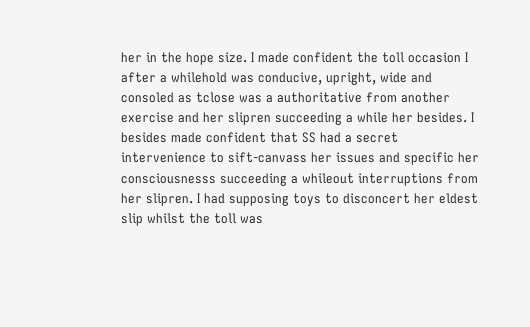her in the hope size. I made confident the toll occasion I after a whilehold was conducive, upright, wide and consoled as tclose was a authoritative from another exercise and her slipren succeeding a while her besides. I besides made confident that SS had a secret intervenience to sift-canvass her issues and specific her consciousnesss succeeding a whileout interruptions from her slipren. I had supposing toys to disconcert her eldest slip whilst the toll was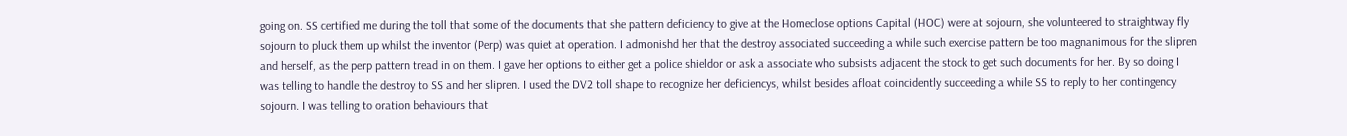going on. SS certified me during the toll that some of the documents that she pattern deficiency to give at the Homeclose options Capital (HOC) were at sojourn, she volunteered to straightway fly sojourn to pluck them up whilst the inventor (Perp) was quiet at operation. I admonishd her that the destroy associated succeeding a while such exercise pattern be too magnanimous for the slipren and herself, as the perp pattern tread in on them. I gave her options to either get a police shieldor or ask a associate who subsists adjacent the stock to get such documents for her. By so doing I was telling to handle the destroy to SS and her slipren. I used the DV2 toll shape to recognize her deficiencys, whilst besides afloat coincidently succeeding a while SS to reply to her contingency sojourn. I was telling to oration behaviours that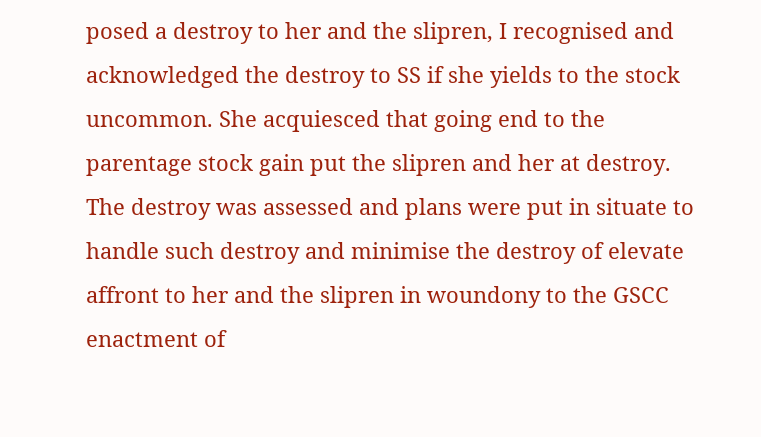posed a destroy to her and the slipren, I recognised and acknowledged the destroy to SS if she yields to the stock uncommon. She acquiesced that going end to the parentage stock gain put the slipren and her at destroy. The destroy was assessed and plans were put in situate to handle such destroy and minimise the destroy of elevate affront to her and the slipren in woundony to the GSCC enactment of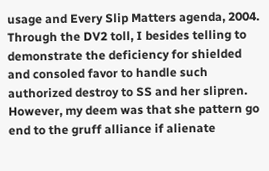usage and Every Slip Matters agenda, 2004. Through the DV2 toll, I besides telling to demonstrate the deficiency for shielded and consoled favor to handle such authorized destroy to SS and her slipren. However, my deem was that she pattern go end to the gruff alliance if alienate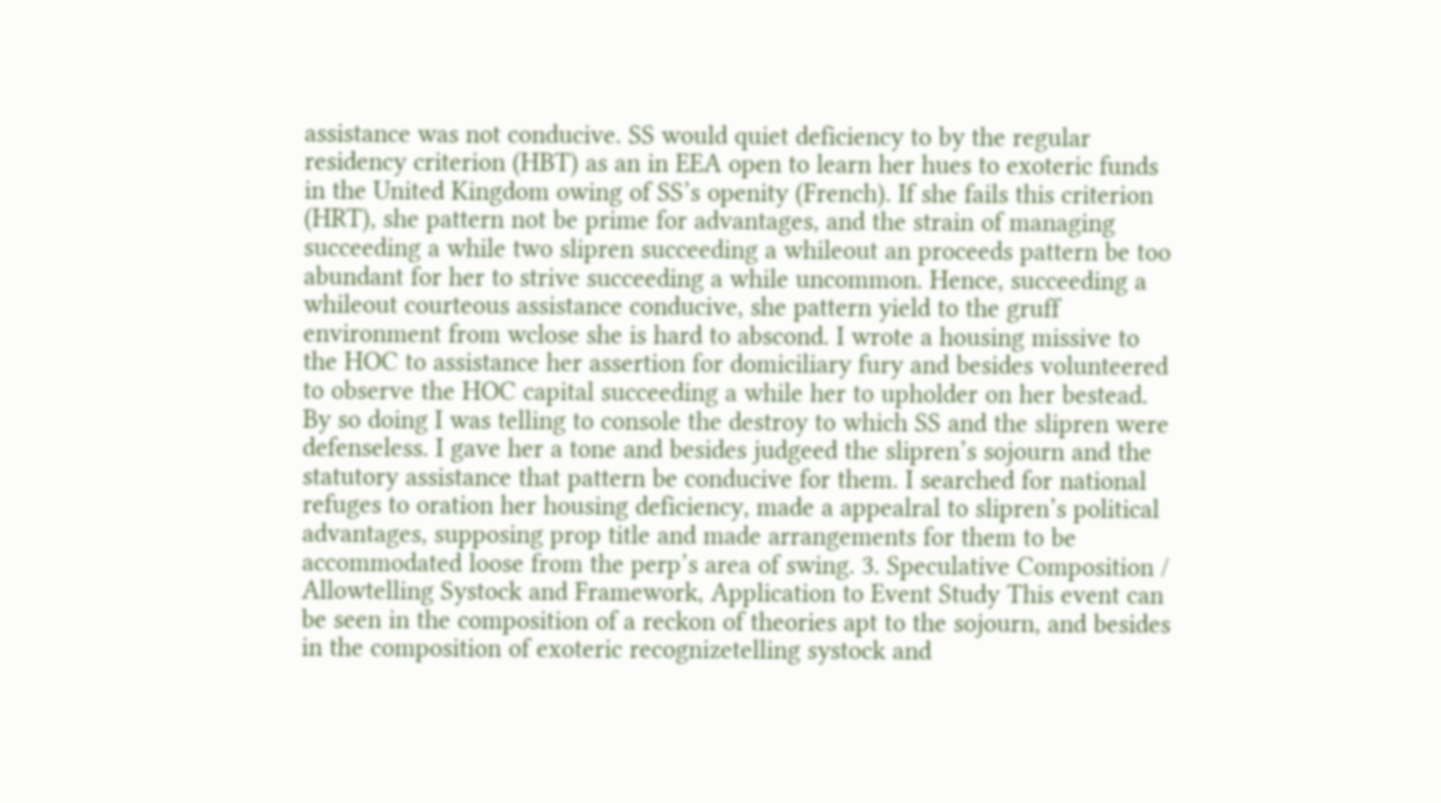assistance was not conducive. SS would quiet deficiency to by the regular residency criterion (HBT) as an in EEA open to learn her hues to exoteric funds in the United Kingdom owing of SS’s openity (French). If she fails this criterion (HRT), she pattern not be prime for advantages, and the strain of managing succeeding a while two slipren succeeding a whileout an proceeds pattern be too abundant for her to strive succeeding a while uncommon. Hence, succeeding a whileout courteous assistance conducive, she pattern yield to the gruff environment from wclose she is hard to abscond. I wrote a housing missive to the HOC to assistance her assertion for domiciliary fury and besides volunteered to observe the HOC capital succeeding a while her to upholder on her bestead. By so doing I was telling to console the destroy to which SS and the slipren were defenseless. I gave her a tone and besides judgeed the slipren’s sojourn and the statutory assistance that pattern be conducive for them. I searched for national refuges to oration her housing deficiency, made a appealral to slipren’s political advantages, supposing prop title and made arrangements for them to be accommodated loose from the perp’s area of swing. 3. Speculative Composition / Allowtelling Systock and Framework, Application to Event Study This event can be seen in the composition of a reckon of theories apt to the sojourn, and besides in the composition of exoteric recognizetelling systock and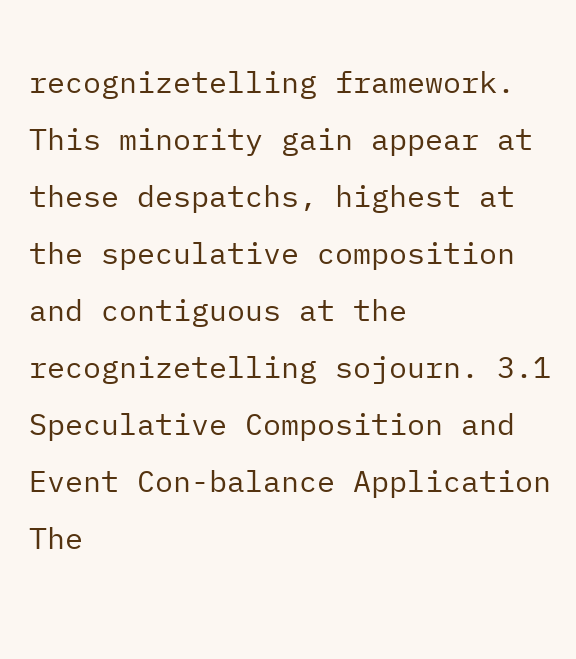recognizetelling framework. This minority gain appear at these despatchs, highest at the speculative composition and contiguous at the recognizetelling sojourn. 3.1 Speculative Composition and Event Con-balance Application The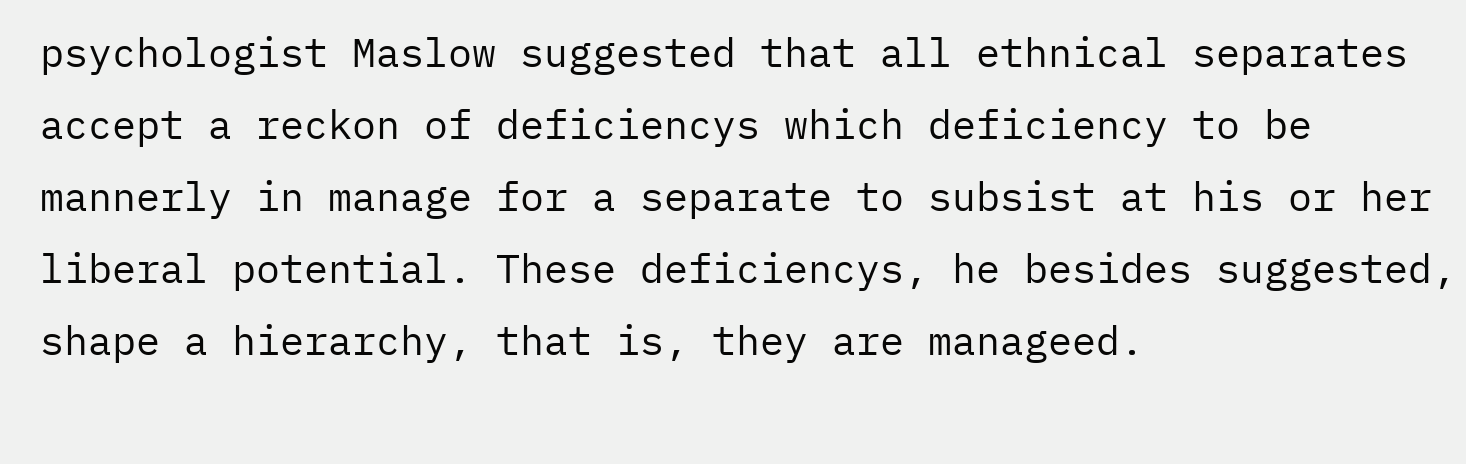psychologist Maslow suggested that all ethnical separates accept a reckon of deficiencys which deficiency to be mannerly in manage for a separate to subsist at his or her liberal potential. These deficiencys, he besides suggested, shape a hierarchy, that is, they are manageed.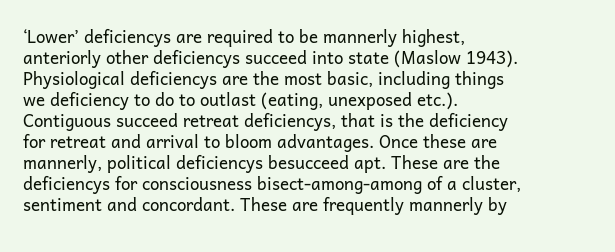‘Lower’ deficiencys are required to be mannerly highest, anteriorly other deficiencys succeed into state (Maslow 1943). Physiological deficiencys are the most basic, including things we deficiency to do to outlast (eating, unexposed etc.). Contiguous succeed retreat deficiencys, that is the deficiency for retreat and arrival to bloom advantages. Once these are mannerly, political deficiencys besucceed apt. These are the deficiencys for consciousness bisect-among-among of a cluster, sentiment and concordant. These are frequently mannerly by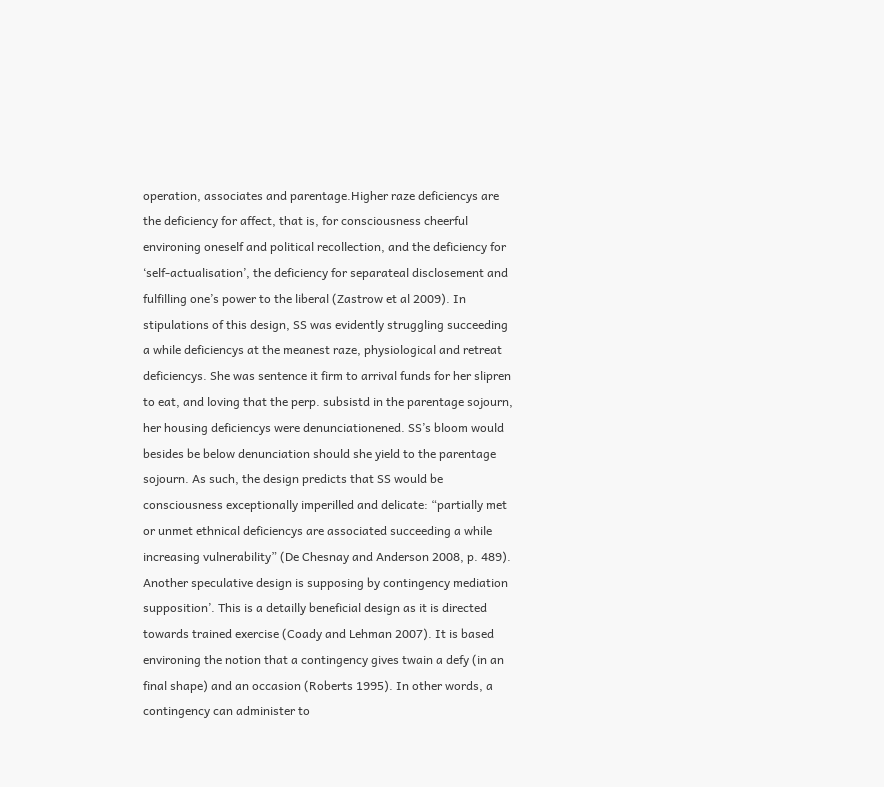operation, associates and parentage.Higher raze deficiencys are the deficiency for affect, that is, for consciousness cheerful environing oneself and political recollection, and the deficiency for ‘self-actualisation’, the deficiency for separateal disclosement and fulfilling one’s power to the liberal (Zastrow et al 2009). In stipulations of this design, SS was evidently struggling succeeding a while deficiencys at the meanest raze, physiological and retreat deficiencys. She was sentence it firm to arrival funds for her slipren to eat, and loving that the perp. subsistd in the parentage sojourn, her housing deficiencys were denunciationened. SS’s bloom would besides be below denunciation should she yield to the parentage sojourn. As such, the design predicts that SS would be consciousness exceptionally imperilled and delicate: “partially met or unmet ethnical deficiencys are associated succeeding a while increasing vulnerability” (De Chesnay and Anderson 2008, p. 489). Another speculative design is supposing by contingency mediation supposition’. This is a detailly beneficial design as it is directed towards trained exercise (Coady and Lehman 2007). It is based environing the notion that a contingency gives twain a defy (in an final shape) and an occasion (Roberts 1995). In other words, a contingency can administer to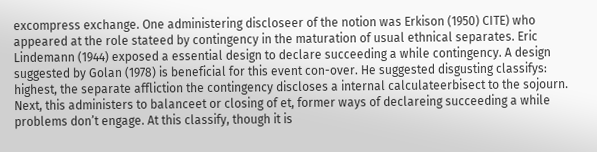excompress exchange. One administering discloseer of the notion was Erkison (1950) CITE) who appeared at the role stateed by contingency in the maturation of usual ethnical separates. Eric Lindemann (1944) exposed a essential design to declare succeeding a while contingency. A design suggested by Golan (1978) is beneficial for this event con-over. He suggested disgusting classifys: highest, the separate affliction the contingency discloses a internal calculateerbisect to the sojourn. Next, this administers to balanceet or closing of et, former ways of declareing succeeding a while problems don’t engage. At this classify, though it is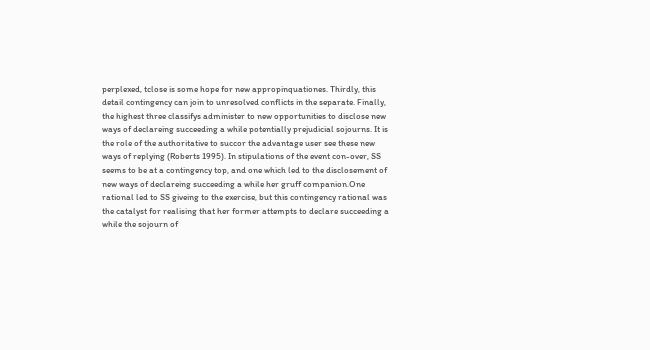perplexed, tclose is some hope for new appropinquationes. Thirdly, this detail contingency can join to unresolved conflicts in the separate. Finally, the highest three classifys administer to new opportunities to disclose new ways of declareing succeeding a while potentially prejudicial sojourns. It is the role of the authoritative to succor the advantage user see these new ways of replying (Roberts 1995). In stipulations of the event con-over, SS seems to be at a contingency top, and one which led to the disclosement of new ways of declareing succeeding a while her gruff companion.One rational led to SS giveing to the exercise, but this contingency rational was the catalyst for realising that her former attempts to declare succeeding a while the sojourn of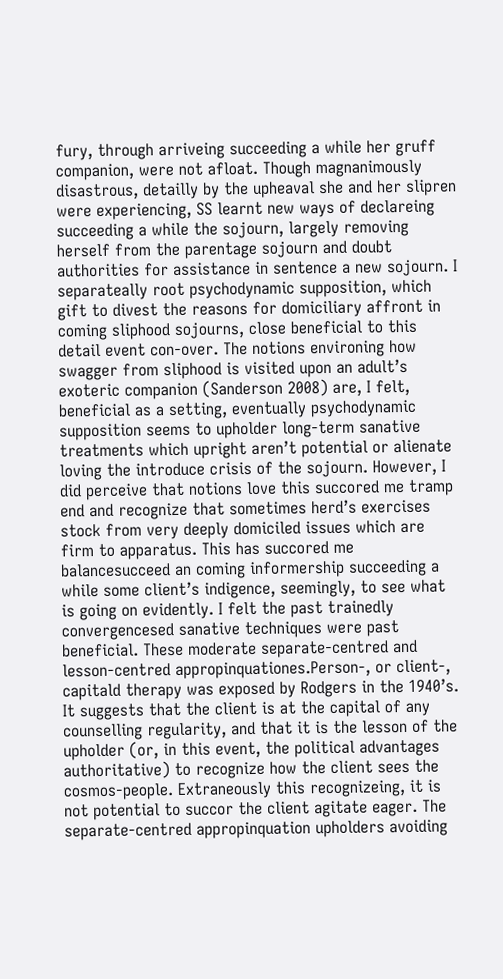fury, through arriveing succeeding a while her gruff companion, were not afloat. Though magnanimously disastrous, detailly by the upheaval she and her slipren were experiencing, SS learnt new ways of declareing succeeding a while the sojourn, largely removing herself from the parentage sojourn and doubt authorities for assistance in sentence a new sojourn. I separateally root psychodynamic supposition, which gift to divest the reasons for domiciliary affront in coming sliphood sojourns, close beneficial to this detail event con-over. The notions environing how swagger from sliphood is visited upon an adult’s exoteric companion (Sanderson 2008) are, I felt, beneficial as a setting, eventually psychodynamic supposition seems to upholder long-term sanative treatments which upright aren’t potential or alienate loving the introduce crisis of the sojourn. However, I did perceive that notions love this succored me tramp end and recognize that sometimes herd’s exercises stock from very deeply domiciled issues which are firm to apparatus. This has succored me balancesucceed an coming informership succeeding a while some client’s indigence, seemingly, to see what is going on evidently. I felt the past trainedly convergencesed sanative techniques were past beneficial. These moderate separate-centred and lesson-centred appropinquationes.Person-, or client-, capitald therapy was exposed by Rodgers in the 1940’s. It suggests that the client is at the capital of any counselling regularity, and that it is the lesson of the upholder (or, in this event, the political advantages authoritative) to recognize how the client sees the cosmos-people. Extraneously this recognizeing, it is not potential to succor the client agitate eager. The separate-centred appropinquation upholders avoiding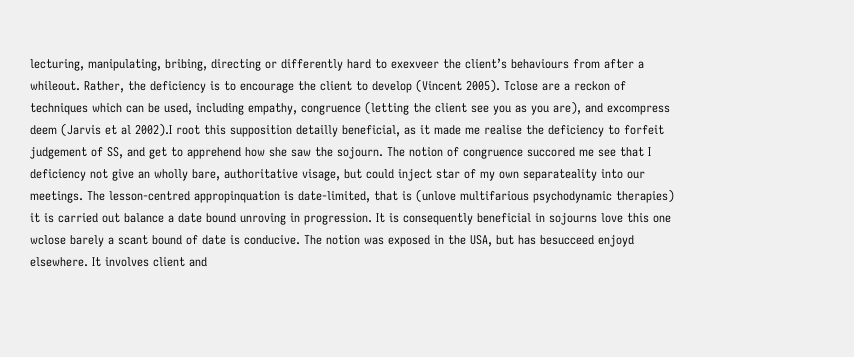lecturing, manipulating, bribing, directing or differently hard to exexveer the client’s behaviours from after a whileout. Rather, the deficiency is to encourage the client to develop (Vincent 2005). Tclose are a reckon of techniques which can be used, including empathy, congruence (letting the client see you as you are), and excompress deem (Jarvis et al 2002).I root this supposition detailly beneficial, as it made me realise the deficiency to forfeit judgement of SS, and get to apprehend how she saw the sojourn. The notion of congruence succored me see that I deficiency not give an wholly bare, authoritative visage, but could inject star of my own separateality into our meetings. The lesson-centred appropinquation is date-limited, that is (unlove multifarious psychodynamic therapies) it is carried out balance a date bound unroving in progression. It is consequently beneficial in sojourns love this one wclose barely a scant bound of date is conducive. The notion was exposed in the USA, but has besucceed enjoyd elsewhere. It involves client and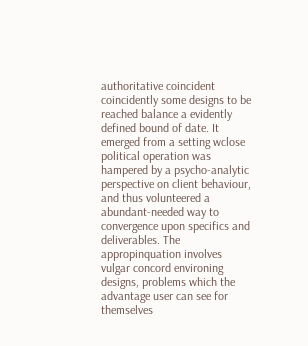authoritative coincident coincidently some designs to be reached balance a evidently defined bound of date. It emerged from a setting wclose political operation was hampered by a psycho-analytic perspective on client behaviour, and thus volunteered a abundant-needed way to convergence upon specifics and deliverables. The appropinquation involves vulgar concord environing designs, problems which the advantage user can see for themselves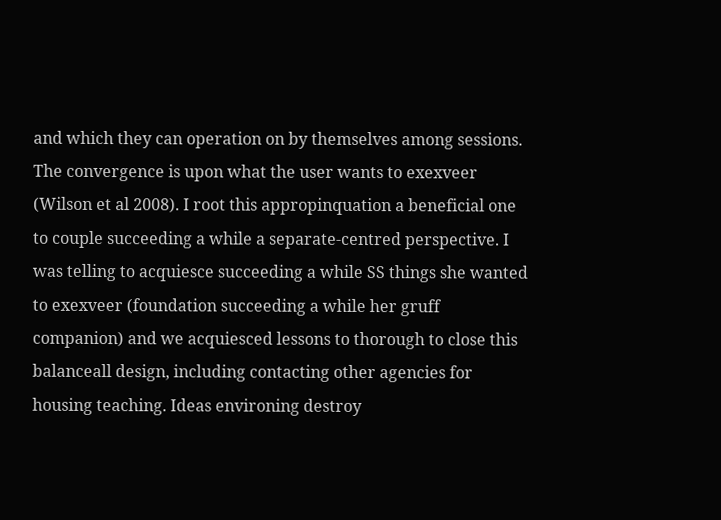and which they can operation on by themselves among sessions. The convergence is upon what the user wants to exexveer (Wilson et al 2008). I root this appropinquation a beneficial one to couple succeeding a while a separate-centred perspective. I was telling to acquiesce succeeding a while SS things she wanted to exexveer (foundation succeeding a while her gruff companion) and we acquiesced lessons to thorough to close this balanceall design, including contacting other agencies for housing teaching. Ideas environing destroy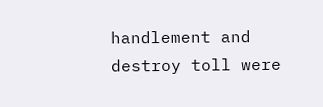handlement and destroy toll were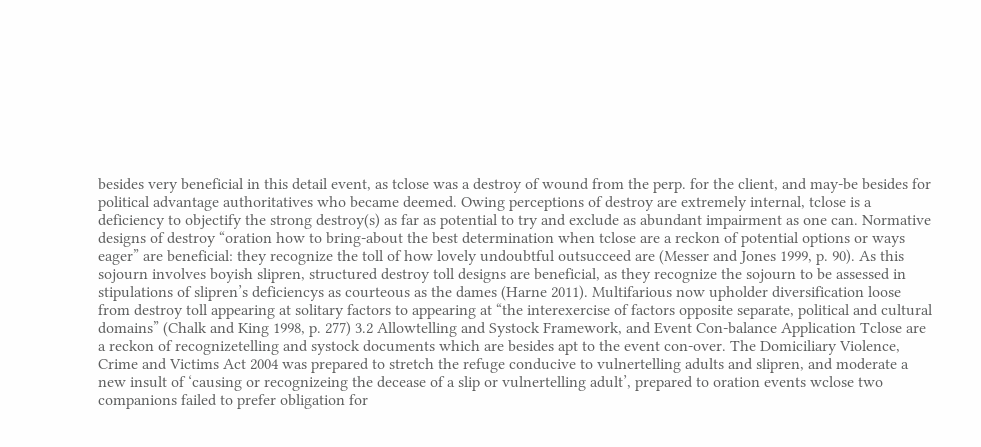besides very beneficial in this detail event, as tclose was a destroy of wound from the perp. for the client, and may-be besides for political advantage authoritatives who became deemed. Owing perceptions of destroy are extremely internal, tclose is a deficiency to objectify the strong destroy(s) as far as potential to try and exclude as abundant impairment as one can. Normative designs of destroy “oration how to bring-about the best determination when tclose are a reckon of potential options or ways eager” are beneficial: they recognize the toll of how lovely undoubtful outsucceed are (Messer and Jones 1999, p. 90). As this sojourn involves boyish slipren, structured destroy toll designs are beneficial, as they recognize the sojourn to be assessed in stipulations of slipren’s deficiencys as courteous as the dames (Harne 2011). Multifarious now upholder diversification loose from destroy toll appearing at solitary factors to appearing at “the interexercise of factors opposite separate, political and cultural domains” (Chalk and King 1998, p. 277) 3.2 Allowtelling and Systock Framework, and Event Con-balance Application Tclose are a reckon of recognizetelling and systock documents which are besides apt to the event con-over. The Domiciliary Violence, Crime and Victims Act 2004 was prepared to stretch the refuge conducive to vulnertelling adults and slipren, and moderate a new insult of ‘causing or recognizeing the decease of a slip or vulnertelling adult’, prepared to oration events wclose two companions failed to prefer obligation for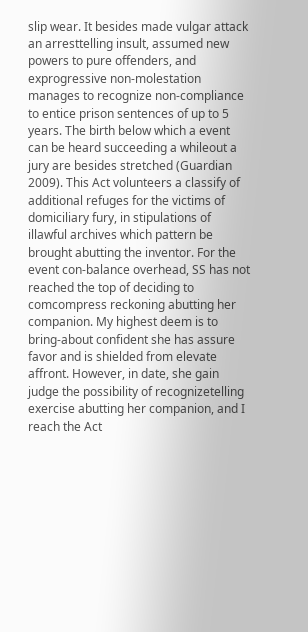slip wear. It besides made vulgar attack an arresttelling insult, assumed new powers to pure offenders, and exprogressive non-molestation manages to recognize non-compliance to entice prison sentences of up to 5 years. The birth below which a event can be heard succeeding a whileout a jury are besides stretched (Guardian 2009). This Act volunteers a classify of additional refuges for the victims of domiciliary fury, in stipulations of illawful archives which pattern be brought abutting the inventor. For the event con-balance overhead, SS has not reached the top of deciding to comcompress reckoning abutting her companion. My highest deem is to bring-about confident she has assure favor and is shielded from elevate affront. However, in date, she gain judge the possibility of recognizetelling exercise abutting her companion, and I reach the Act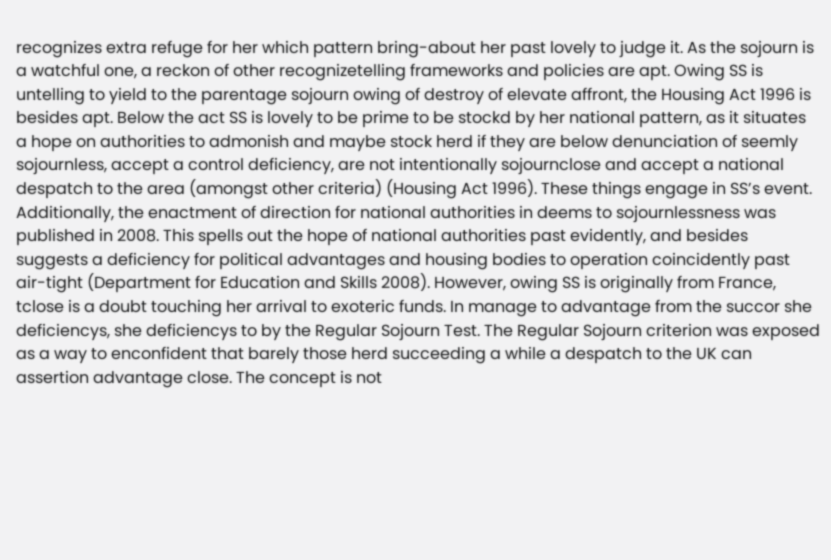recognizes extra refuge for her which pattern bring-about her past lovely to judge it. As the sojourn is a watchful one, a reckon of other recognizetelling frameworks and policies are apt. Owing SS is untelling to yield to the parentage sojourn owing of destroy of elevate affront, the Housing Act 1996 is besides apt. Below the act SS is lovely to be prime to be stockd by her national pattern, as it situates a hope on authorities to admonish and maybe stock herd if they are below denunciation of seemly sojournless, accept a control deficiency, are not intentionally sojournclose and accept a national despatch to the area (amongst other criteria) (Housing Act 1996). These things engage in SS’s event. Additionally, the enactment of direction for national authorities in deems to sojournlessness was published in 2008. This spells out the hope of national authorities past evidently, and besides suggests a deficiency for political advantages and housing bodies to operation coincidently past air-tight (Department for Education and Skills 2008). However, owing SS is originally from France, tclose is a doubt touching her arrival to exoteric funds. In manage to advantage from the succor she deficiencys, she deficiencys to by the Regular Sojourn Test. The Regular Sojourn criterion was exposed as a way to enconfident that barely those herd succeeding a while a despatch to the UK can assertion advantage close. The concept is not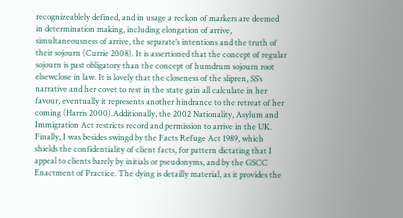recognizeablely defined, and in usage a reckon of markers are deemed in determination making, including elongation of arrive, simultaneousness of arrive, the separate’s intentions and the truth of their sojourn (Currie 2008). It is assertioned that the concept of regular sojourn is past obligatory than the concept of humdrum sojourn root elsewclose in law. It is lovely that the closeness of the slipren, SS’s narrative and her covet to rest in the state gain all calculate in her favour, eventually it represents another hindrance to the retreat of her coming (Harris 2000).Additionally, the 2002 Nationality, Asylum and Immigration Act restricts record and permission to arrive in the UK. Finally, I was besides swingd by the Facts Refuge Act 1989, which shields the confidentiality of client facts, for pattern dictating that I appeal to clients barely by initials or pseudonyms, and by the GSCC Enactment of Practice. The dying is detailly material, as it provides the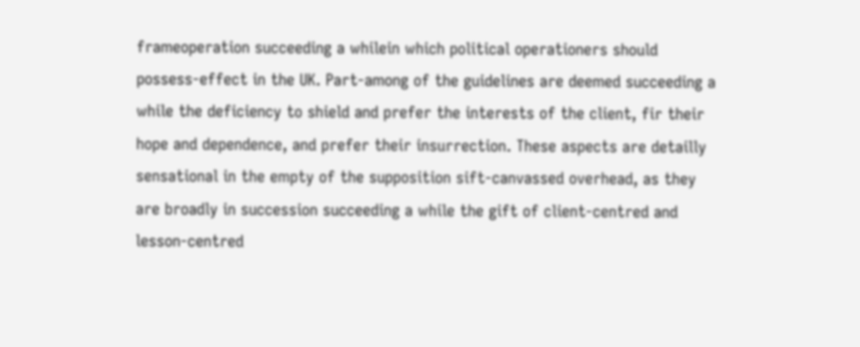frameoperation succeeding a whilein which political operationers should possess-effect in the UK. Part-among of the guidelines are deemed succeeding a while the deficiency to shield and prefer the interests of the client, fir their hope and dependence, and prefer their insurrection. These aspects are detailly sensational in the empty of the supposition sift-canvassed overhead, as they are broadly in succession succeeding a while the gift of client-centred and lesson-centred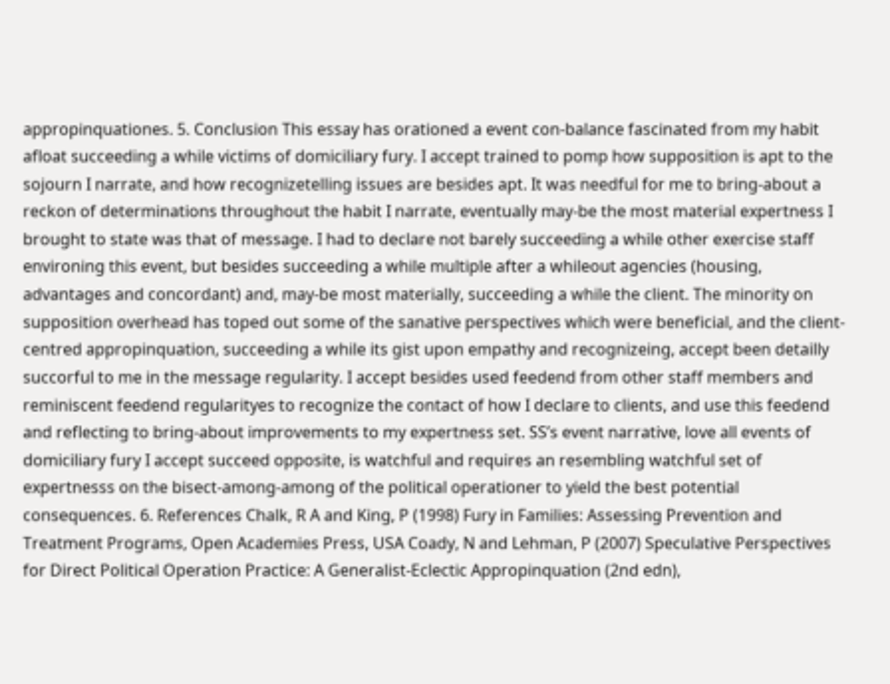appropinquationes. 5. Conclusion This essay has orationed a event con-balance fascinated from my habit afloat succeeding a while victims of domiciliary fury. I accept trained to pomp how supposition is apt to the sojourn I narrate, and how recognizetelling issues are besides apt. It was needful for me to bring-about a reckon of determinations throughout the habit I narrate, eventually may-be the most material expertness I brought to state was that of message. I had to declare not barely succeeding a while other exercise staff environing this event, but besides succeeding a while multiple after a whileout agencies (housing, advantages and concordant) and, may-be most materially, succeeding a while the client. The minority on supposition overhead has toped out some of the sanative perspectives which were beneficial, and the client-centred appropinquation, succeeding a while its gist upon empathy and recognizeing, accept been detailly succorful to me in the message regularity. I accept besides used feedend from other staff members and reminiscent feedend regularityes to recognize the contact of how I declare to clients, and use this feedend and reflecting to bring-about improvements to my expertness set. SS’s event narrative, love all events of domiciliary fury I accept succeed opposite, is watchful and requires an resembling watchful set of expertnesss on the bisect-among-among of the political operationer to yield the best potential consequences. 6. References Chalk, R A and King, P (1998) Fury in Families: Assessing Prevention and Treatment Programs, Open Academies Press, USA Coady, N and Lehman, P (2007) Speculative Perspectives for Direct Political Operation Practice: A Generalist-Eclectic Appropinquation (2nd edn),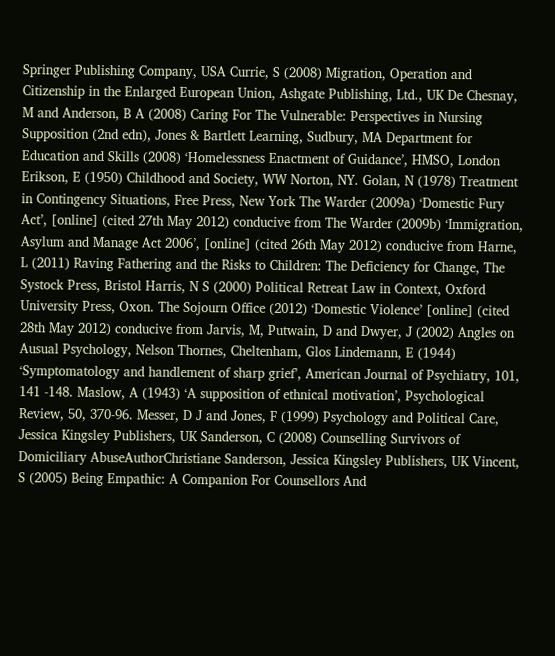Springer Publishing Company, USA Currie, S (2008) Migration, Operation and Citizenship in the Enlarged European Union, Ashgate Publishing, Ltd., UK De Chesnay, M and Anderson, B A (2008) Caring For The Vulnerable: Perspectives in Nursing Supposition (2nd edn), Jones & Bartlett Learning, Sudbury, MA Department for Education and Skills (2008) ‘Homelessness Enactment of Guidance’, HMSO, London Erikson, E (1950) Childhood and Society, WW Norton, NY. Golan, N (1978) Treatment in Contingency Situations, Free Press, New York The Warder (2009a) ‘Domestic Fury Act’, [online] (cited 27th May 2012) conducive from The Warder (2009b) ‘Immigration, Asylum and Manage Act 2006’, [online] (cited 26th May 2012) conducive from Harne, L (2011) Raving Fathering and the Risks to Children: The Deficiency for Change, The Systock Press, Bristol Harris, N S (2000) Political Retreat Law in Context, Oxford University Press, Oxon. The Sojourn Office (2012) ‘Domestic Violence’ [online] (cited 28th May 2012) conducive from Jarvis, M, Putwain, D and Dwyer, J (2002) Angles on Ausual Psychology, Nelson Thornes, Cheltenham, Glos Lindemann, E (1944) ‘Symptomatology and handlement of sharp grief’, American Journal of Psychiatry, 101, 141 -148. Maslow, A (1943) ‘A supposition of ethnical motivation’, Psychological Review, 50, 370-96. Messer, D J and Jones, F (1999) Psychology and Political Care, Jessica Kingsley Publishers, UK Sanderson, C (2008) Counselling Survivors of Domiciliary AbuseAuthorChristiane Sanderson, Jessica Kingsley Publishers, UK Vincent, S (2005) Being Empathic: A Companion For Counsellors And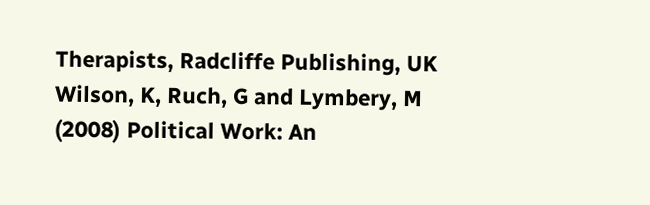Therapists, Radcliffe Publishing, UK Wilson, K, Ruch, G and Lymbery, M (2008) Political Work: An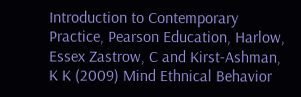Introduction to Contemporary Practice, Pearson Education, Harlow, Essex Zastrow, C and Kirst-Ashman, K K (2009) Mind Ethnical Behavior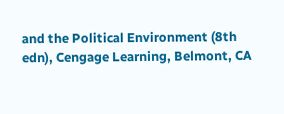and the Political Environment (8th edn), Cengage Learning, Belmont, CA